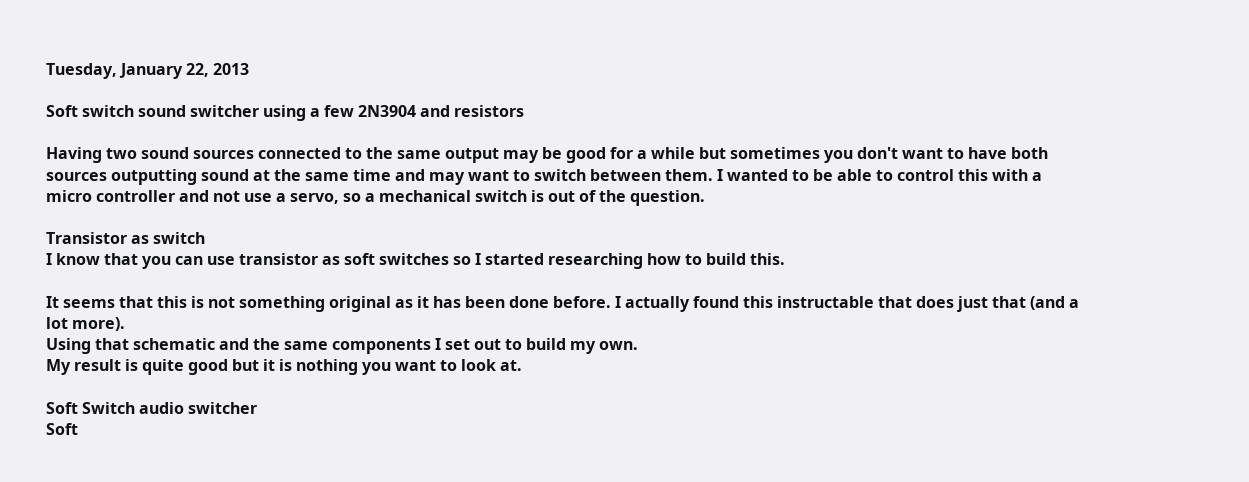Tuesday, January 22, 2013

Soft switch sound switcher using a few 2N3904 and resistors

Having two sound sources connected to the same output may be good for a while but sometimes you don't want to have both sources outputting sound at the same time and may want to switch between them. I wanted to be able to control this with a micro controller and not use a servo, so a mechanical switch is out of the question.

Transistor as switch
I know that you can use transistor as soft switches so I started researching how to build this.

It seems that this is not something original as it has been done before. I actually found this instructable that does just that (and a lot more).
Using that schematic and the same components I set out to build my own.
My result is quite good but it is nothing you want to look at.

Soft Switch audio switcher
Soft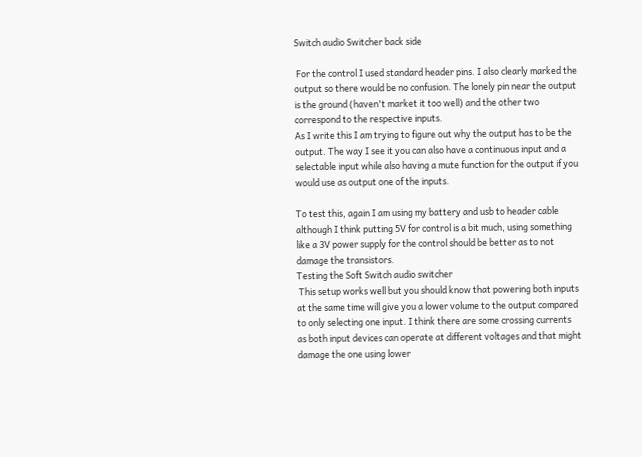Switch audio Switcher back side

 For the control I used standard header pins. I also clearly marked the output so there would be no confusion. The lonely pin near the output is the ground (haven't market it too well) and the other two correspond to the respective inputs.
As I write this I am trying to figure out why the output has to be the output. The way I see it you can also have a continuous input and a selectable input while also having a mute function for the output if you would use as output one of the inputs.

To test this, again I am using my battery and usb to header cable although I think putting 5V for control is a bit much, using something like a 3V power supply for the control should be better as to not damage the transistors.
Testing the Soft Switch audio switcher
 This setup works well but you should know that powering both inputs at the same time will give you a lower volume to the output compared to only selecting one input. I think there are some crossing currents as both input devices can operate at different voltages and that might damage the one using lower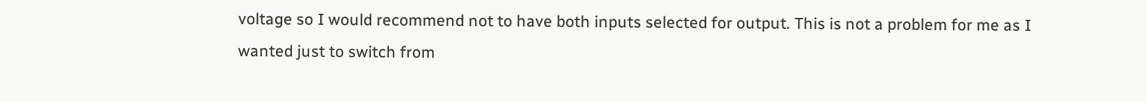voltage so I would recommend not to have both inputs selected for output. This is not a problem for me as I wanted just to switch from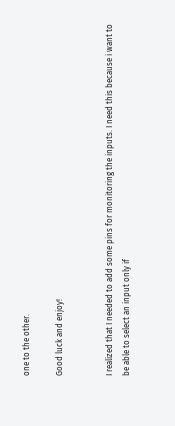one to the other.

Good luck and enjoy!


I realized that I needed to add some pins for monitoring the inputs. I need this because i want to be able to select an input only if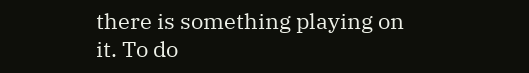there is something playing on it. To do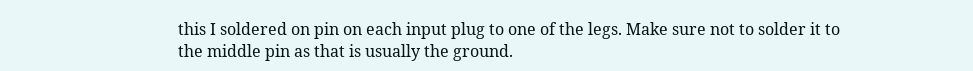this I soldered on pin on each input plug to one of the legs. Make sure not to solder it to the middle pin as that is usually the ground.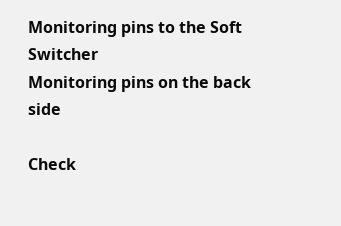Monitoring pins to the Soft Switcher
Monitoring pins on the back side

Check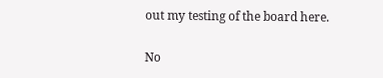out my testing of the board here.

No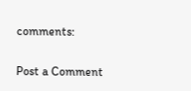comments:

Post a Comment